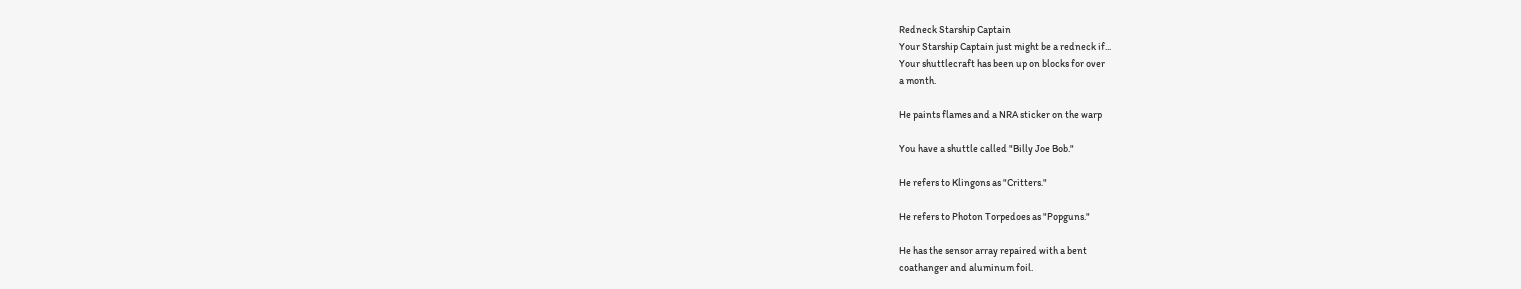Redneck Starship Captain
Your Starship Captain just might be a redneck if...
Your shuttlecraft has been up on blocks for over
a month.

He paints flames and a NRA sticker on the warp

You have a shuttle called "Billy Joe Bob."

He refers to Klingons as "Critters."

He refers to Photon Torpedoes as "Popguns."

He has the sensor array repaired with a bent
coathanger and aluminum foil.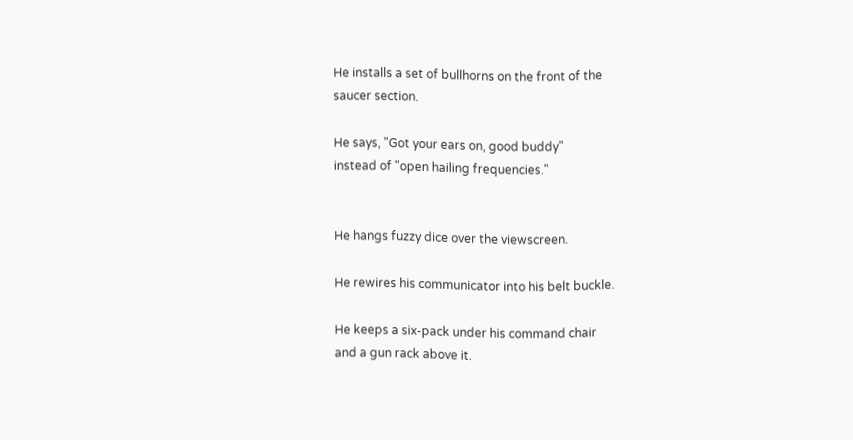He installs a set of bullhorns on the front of the
saucer section.

He says, "Got your ears on, good buddy"
instead of "open hailing frequencies."


He hangs fuzzy dice over the viewscreen.

He rewires his communicator into his belt buckle.

He keeps a six-pack under his command chair
and a gun rack above it.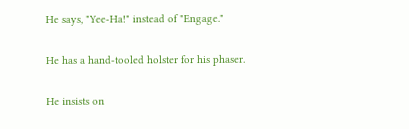He says, "Yee-Ha!" instead of "Engage."

He has a hand-tooled holster for his phaser.

He insists on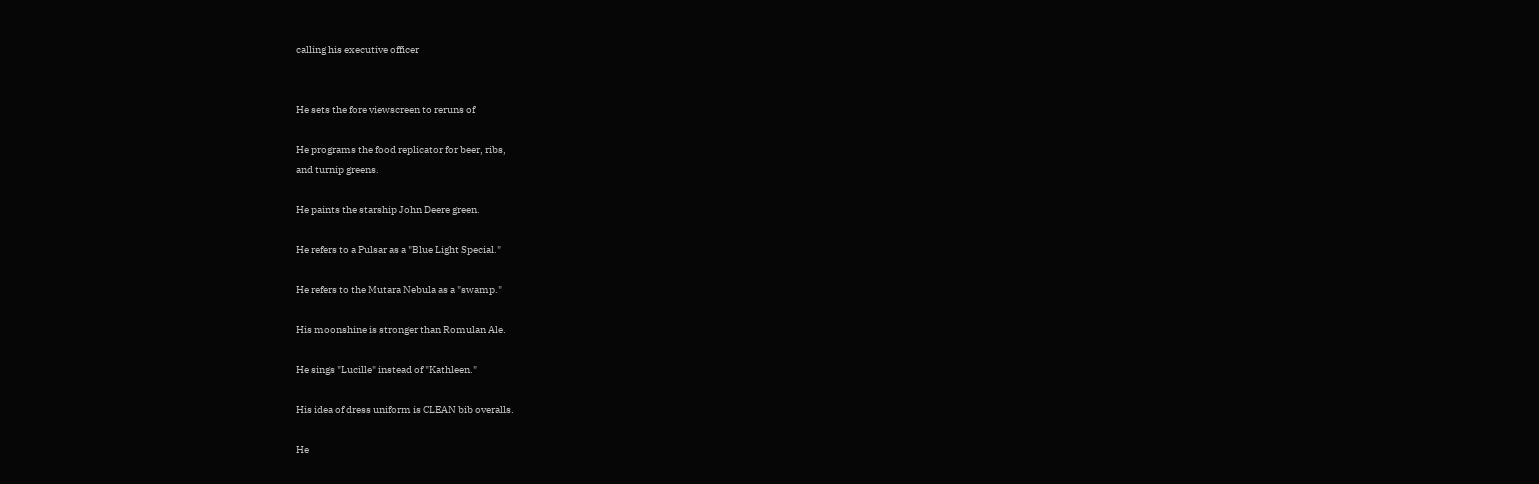calling his executive officer


He sets the fore viewscreen to reruns of

He programs the food replicator for beer, ribs,
and turnip greens.

He paints the starship John Deere green.

He refers to a Pulsar as a "Blue Light Special."

He refers to the Mutara Nebula as a "swamp."

His moonshine is stronger than Romulan Ale.

He sings "Lucille" instead of "Kathleen."

His idea of dress uniform is CLEAN bib overalls.

He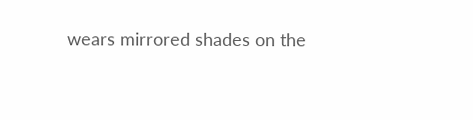wears mirrored shades on the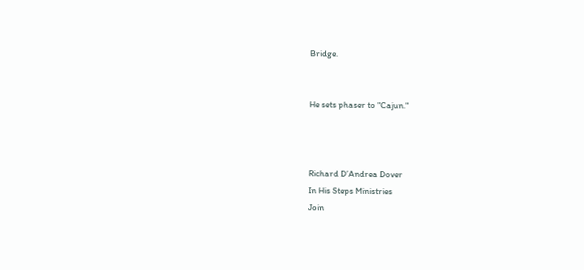Bridge.


He sets phaser to "Cajun."



Richard D’Andrea Dover
In His Steps Ministries
Join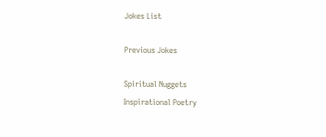Jokes List

Previous Jokes

Spiritual Nuggets
Inspirational Poetry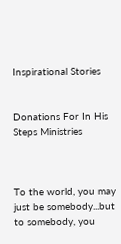Inspirational Stories


Donations For In His Steps Ministries



To the world, you may just be somebody...but to somebody, you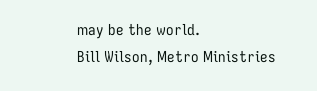may be the world.
Bill Wilson, Metro Ministries